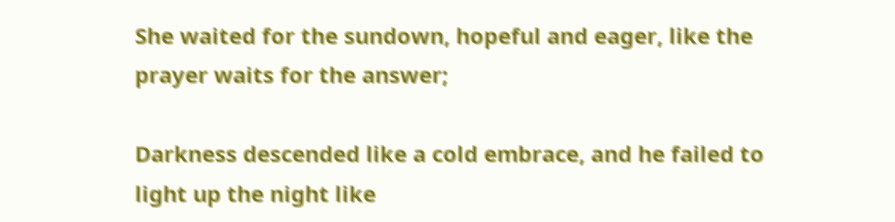She waited for the sundown, hopeful and eager, like the prayer waits for the answer;

Darkness descended like a cold embrace, and he failed to light up the night like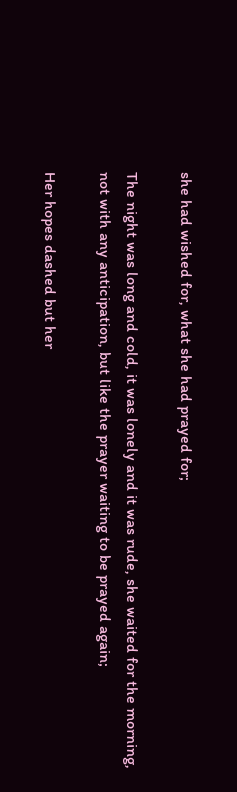she had wished for, what she had prayed for;

The night was long and cold, it was lonely and it was rude, she waited for the morning, not with any anticipation, but like the prayer waiting to be prayed again;

Her hopes dashed but her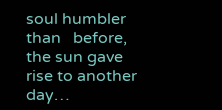soul humbler than   before,
the sun gave rise to another day…